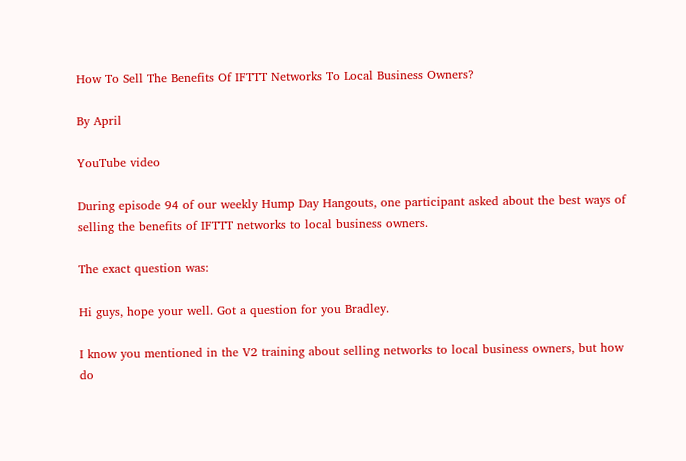How To Sell The Benefits Of IFTTT Networks To Local Business Owners?

By April

YouTube video

During episode 94 of our weekly Hump Day Hangouts, one participant asked about the best ways of selling the benefits of IFTTT networks to local business owners.

The exact question was:

Hi guys, hope your well. Got a question for you Bradley.

I know you mentioned in the V2 training about selling networks to local business owners, but how do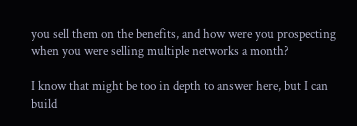you sell them on the benefits, and how were you prospecting when you were selling multiple networks a month?

I know that might be too in depth to answer here, but I can build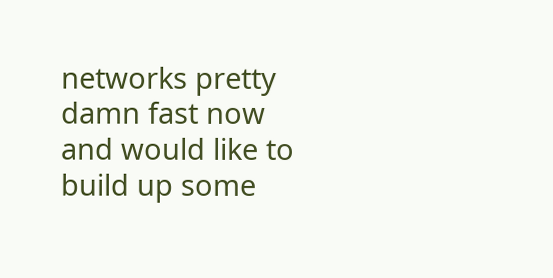networks pretty damn fast now and would like to build up some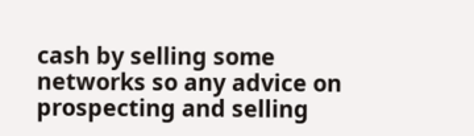cash by selling some networks so any advice on prospecting and selling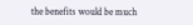the benefits would be much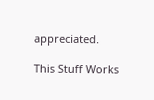appreciated.

This Stuff Works